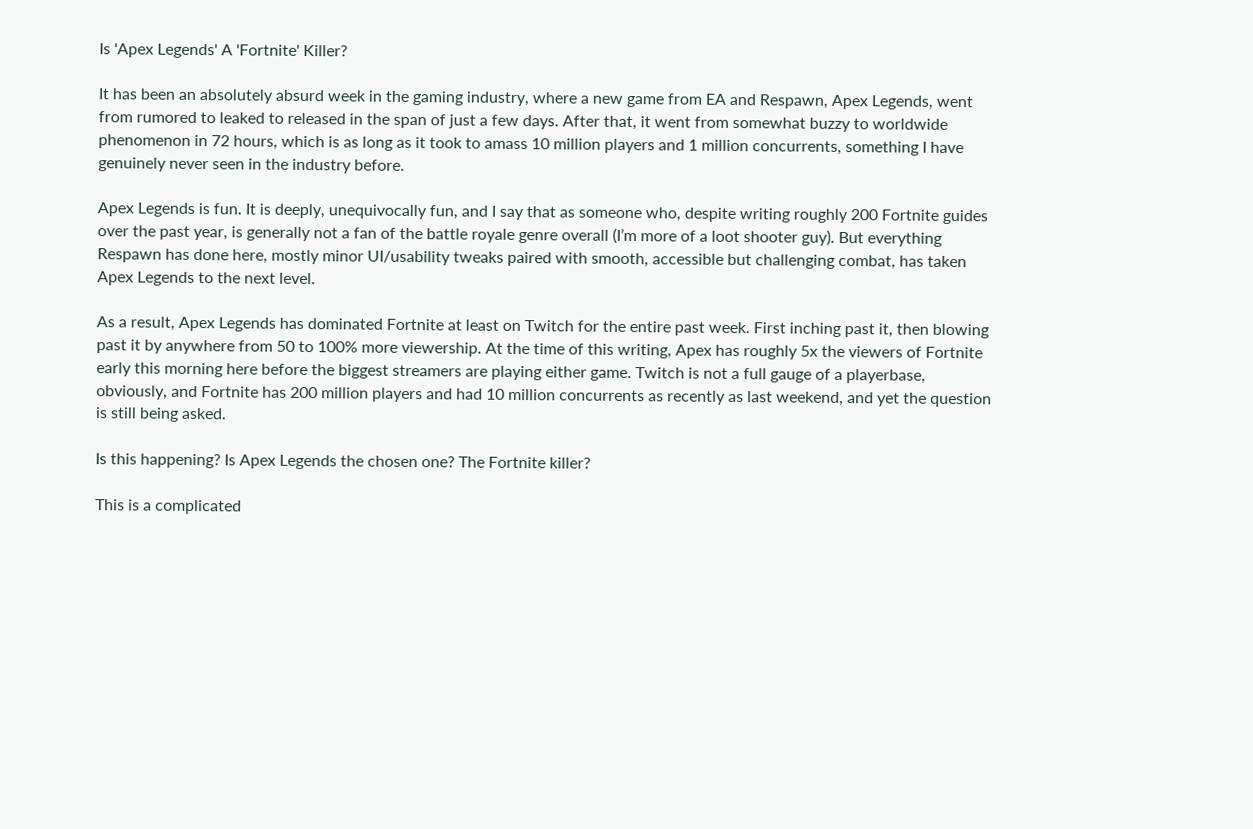Is 'Apex Legends' A 'Fortnite' Killer?

It has been an absolutely absurd week in the gaming industry, where a new game from EA and Respawn, Apex Legends, went from rumored to leaked to released in the span of just a few days. After that, it went from somewhat buzzy to worldwide phenomenon in 72 hours, which is as long as it took to amass 10 million players and 1 million concurrents, something I have genuinely never seen in the industry before.

Apex Legends is fun. It is deeply, unequivocally fun, and I say that as someone who, despite writing roughly 200 Fortnite guides over the past year, is generally not a fan of the battle royale genre overall (I’m more of a loot shooter guy). But everything Respawn has done here, mostly minor UI/usability tweaks paired with smooth, accessible but challenging combat, has taken Apex Legends to the next level.

As a result, Apex Legends has dominated Fortnite at least on Twitch for the entire past week. First inching past it, then blowing past it by anywhere from 50 to 100% more viewership. At the time of this writing, Apex has roughly 5x the viewers of Fortnite early this morning here before the biggest streamers are playing either game. Twitch is not a full gauge of a playerbase, obviously, and Fortnite has 200 million players and had 10 million concurrents as recently as last weekend, and yet the question is still being asked.

Is this happening? Is Apex Legends the chosen one? The Fortnite killer?

This is a complicated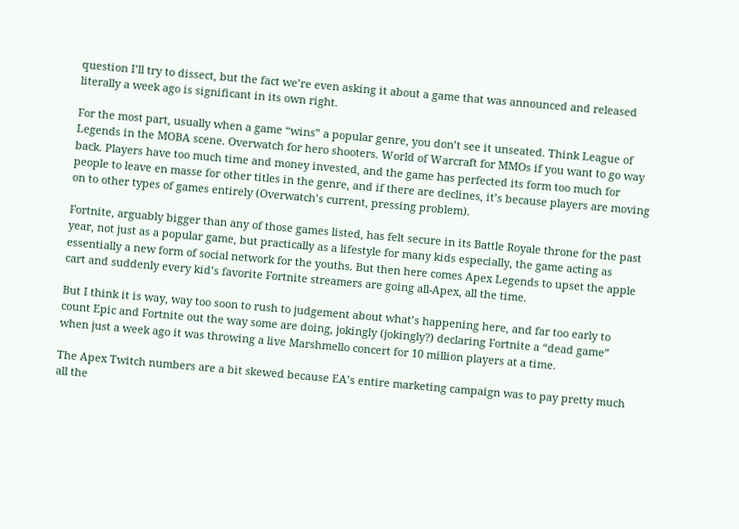question I’ll try to dissect, but the fact we’re even asking it about a game that was announced and released literally a week ago is significant in its own right.

For the most part, usually when a game “wins” a popular genre, you don’t see it unseated. Think League of Legends in the MOBA scene. Overwatch for hero shooters. World of Warcraft for MMOs if you want to go way back. Players have too much time and money invested, and the game has perfected its form too much for people to leave en masse for other titles in the genre, and if there are declines, it’s because players are moving on to other types of games entirely (Overwatch’s current, pressing problem).

Fortnite, arguably bigger than any of those games listed, has felt secure in its Battle Royale throne for the past year, not just as a popular game, but practically as a lifestyle for many kids especially, the game acting as essentially a new form of social network for the youths. But then here comes Apex Legends to upset the apple cart and suddenly every kid’s favorite Fortnite streamers are going all-Apex, all the time.

But I think it is way, way too soon to rush to judgement about what’s happening here, and far too early to count Epic and Fortnite out the way some are doing, jokingly (jokingly?) declaring Fortnite a “dead game” when just a week ago it was throwing a live Marshmello concert for 10 million players at a time.

The Apex Twitch numbers are a bit skewed because EA’s entire marketing campaign was to pay pretty much all the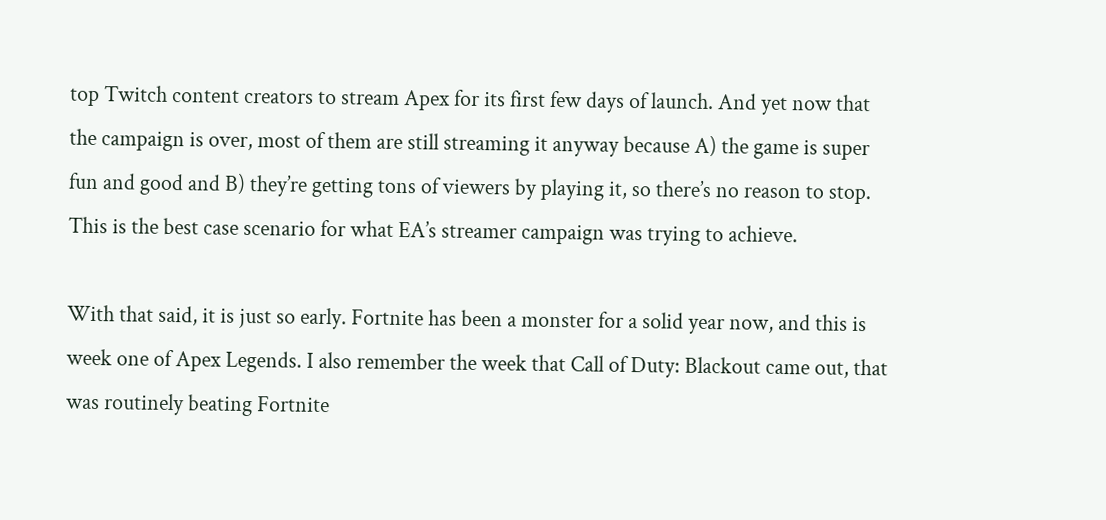top Twitch content creators to stream Apex for its first few days of launch. And yet now that the campaign is over, most of them are still streaming it anyway because A) the game is super fun and good and B) they’re getting tons of viewers by playing it, so there’s no reason to stop. This is the best case scenario for what EA’s streamer campaign was trying to achieve.

With that said, it is just so early. Fortnite has been a monster for a solid year now, and this is week one of Apex Legends. I also remember the week that Call of Duty: Blackout came out, that was routinely beating Fortnite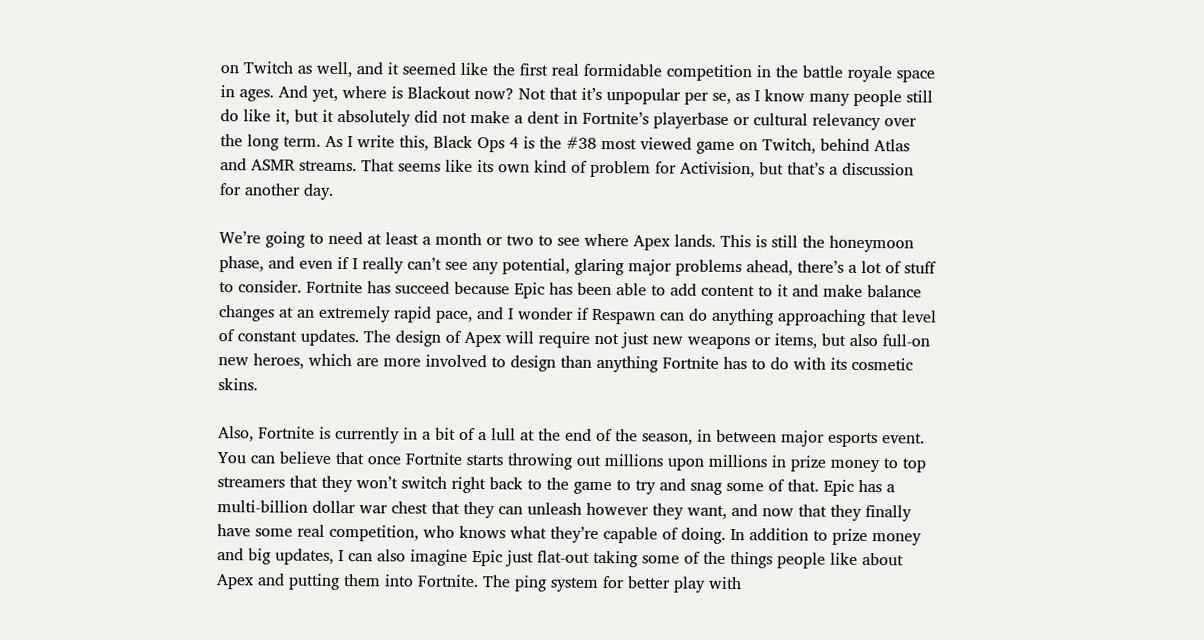on Twitch as well, and it seemed like the first real formidable competition in the battle royale space in ages. And yet, where is Blackout now? Not that it’s unpopular per se, as I know many people still do like it, but it absolutely did not make a dent in Fortnite’s playerbase or cultural relevancy over the long term. As I write this, Black Ops 4 is the #38 most viewed game on Twitch, behind Atlas and ASMR streams. That seems like its own kind of problem for Activision, but that’s a discussion for another day.

We’re going to need at least a month or two to see where Apex lands. This is still the honeymoon phase, and even if I really can’t see any potential, glaring major problems ahead, there’s a lot of stuff to consider. Fortnite has succeed because Epic has been able to add content to it and make balance changes at an extremely rapid pace, and I wonder if Respawn can do anything approaching that level of constant updates. The design of Apex will require not just new weapons or items, but also full-on new heroes, which are more involved to design than anything Fortnite has to do with its cosmetic skins.

Also, Fortnite is currently in a bit of a lull at the end of the season, in between major esports event. You can believe that once Fortnite starts throwing out millions upon millions in prize money to top streamers that they won’t switch right back to the game to try and snag some of that. Epic has a multi-billion dollar war chest that they can unleash however they want, and now that they finally have some real competition, who knows what they’re capable of doing. In addition to prize money and big updates, I can also imagine Epic just flat-out taking some of the things people like about Apex and putting them into Fortnite. The ping system for better play with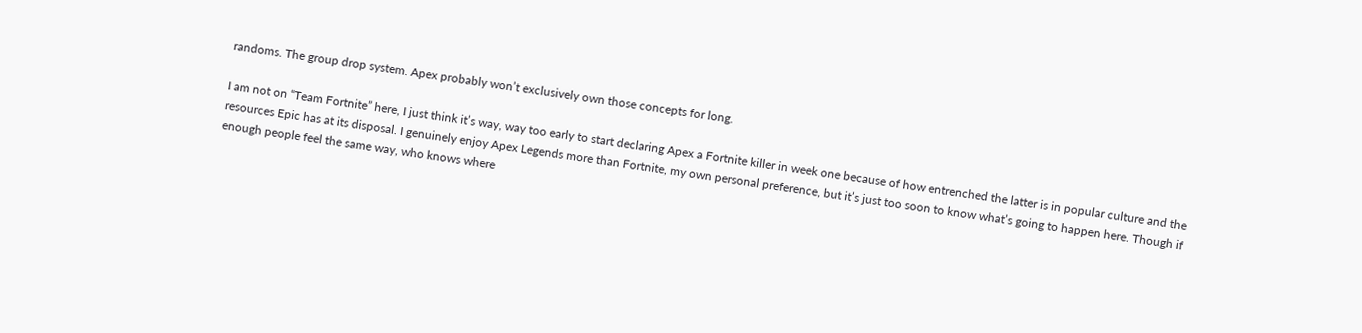randoms. The group drop system. Apex probably won’t exclusively own those concepts for long.

I am not on “Team Fortnite” here, I just think it’s way, way too early to start declaring Apex a Fortnite killer in week one because of how entrenched the latter is in popular culture and the resources Epic has at its disposal. I genuinely enjoy Apex Legends more than Fortnite, my own personal preference, but it’s just too soon to know what’s going to happen here. Though if enough people feel the same way, who knows where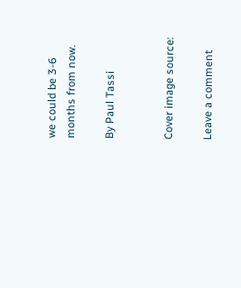we could be 3-6 months from now.

By Paul Tassi


Cover image source:

Leave a comment